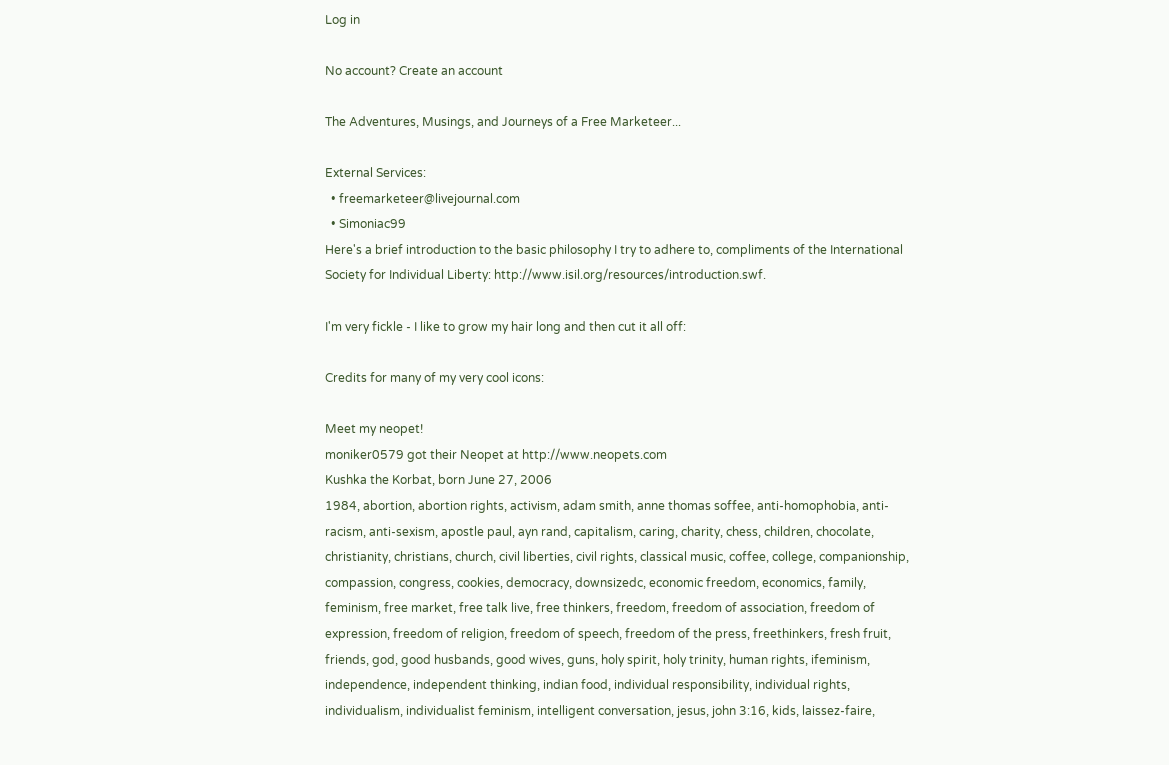Log in

No account? Create an account

The Adventures, Musings, and Journeys of a Free Marketeer...

External Services:
  • freemarketeer@livejournal.com
  • Simoniac99
Here's a brief introduction to the basic philosophy I try to adhere to, compliments of the International Society for Individual Liberty: http://www.isil.org/resources/introduction.swf.

I'm very fickle - I like to grow my hair long and then cut it all off:

Credits for many of my very cool icons:

Meet my neopet!
moniker0579 got their Neopet at http://www.neopets.com
Kushka the Korbat, born June 27, 2006
1984, abortion, abortion rights, activism, adam smith, anne thomas soffee, anti-homophobia, anti-racism, anti-sexism, apostle paul, ayn rand, capitalism, caring, charity, chess, children, chocolate, christianity, christians, church, civil liberties, civil rights, classical music, coffee, college, companionship, compassion, congress, cookies, democracy, downsizedc, economic freedom, economics, family, feminism, free market, free talk live, free thinkers, freedom, freedom of association, freedom of expression, freedom of religion, freedom of speech, freedom of the press, freethinkers, fresh fruit, friends, god, good husbands, good wives, guns, holy spirit, holy trinity, human rights, ifeminism, independence, independent thinking, indian food, individual responsibility, individual rights, individualism, individualist feminism, intelligent conversation, jesus, john 3:16, kids, laissez-faire,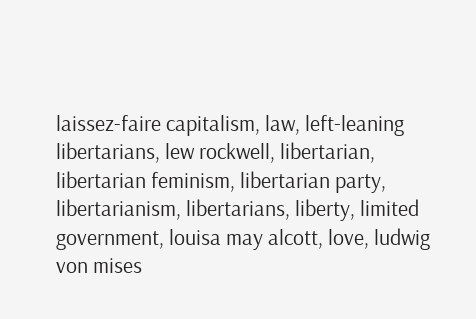laissez-faire capitalism, law, left-leaning libertarians, lew rockwell, libertarian, libertarian feminism, libertarian party, libertarianism, libertarians, liberty, limited government, louisa may alcott, love, ludwig von mises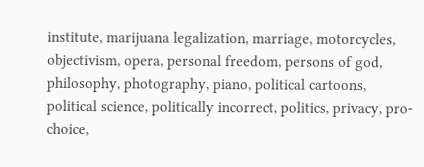institute, marijuana legalization, marriage, motorcycles, objectivism, opera, personal freedom, persons of god, philosophy, photography, piano, political cartoons, political science, politically incorrect, politics, privacy, pro-choice,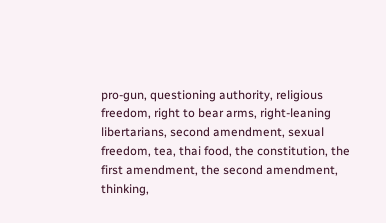pro-gun, questioning authority, religious freedom, right to bear arms, right-leaning libertarians, second amendment, sexual freedom, tea, thai food, the constitution, the first amendment, the second amendment, thinking,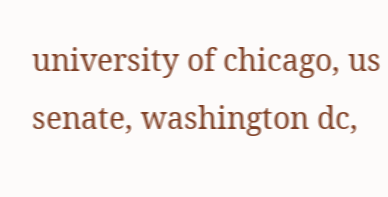university of chicago, us senate, washington dc,